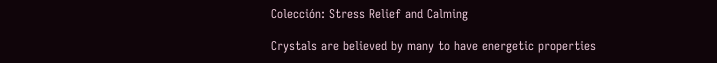Colección: Stress Relief and Calming

Crystals are believed by many to have energetic properties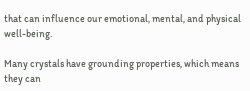that can influence our emotional, mental, and physical well-being.

Many crystals have grounding properties, which means they can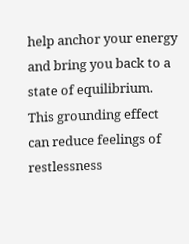help anchor your energy and bring you back to a state of equilibrium. This grounding effect can reduce feelings of restlessness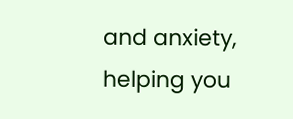and anxiety, helping you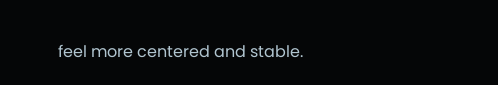feel more centered and stable.